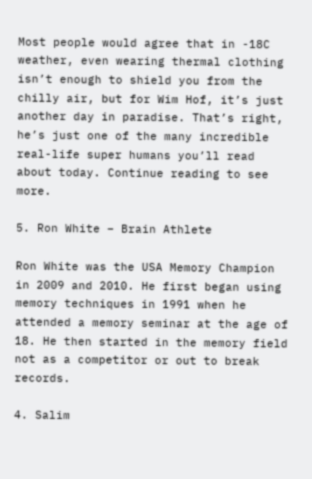Most people would agree that in -18C weather, even wearing thermal clothing isn’t enough to shield you from the chilly air, but for Wim Hof, it’s just another day in paradise. That’s right, he’s just one of the many incredible real-life super humans you’ll read about today. Continue reading to see more.

5. Ron White – Brain Athlete

Ron White was the USA Memory Champion in 2009 and 2010. He first began using memory techniques in 1991 when he attended a memory seminar at the age of 18. He then started in the memory field not as a competitor or out to break records.

4. Salim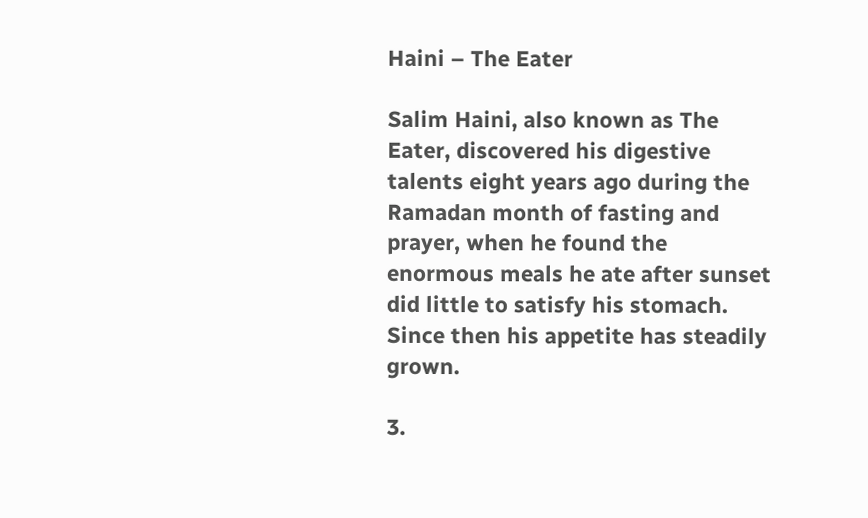Haini – The Eater

Salim Haini, also known as The Eater, discovered his digestive talents eight years ago during the Ramadan month of fasting and prayer, when he found the enormous meals he ate after sunset did little to satisfy his stomach. Since then his appetite has steadily grown.

3.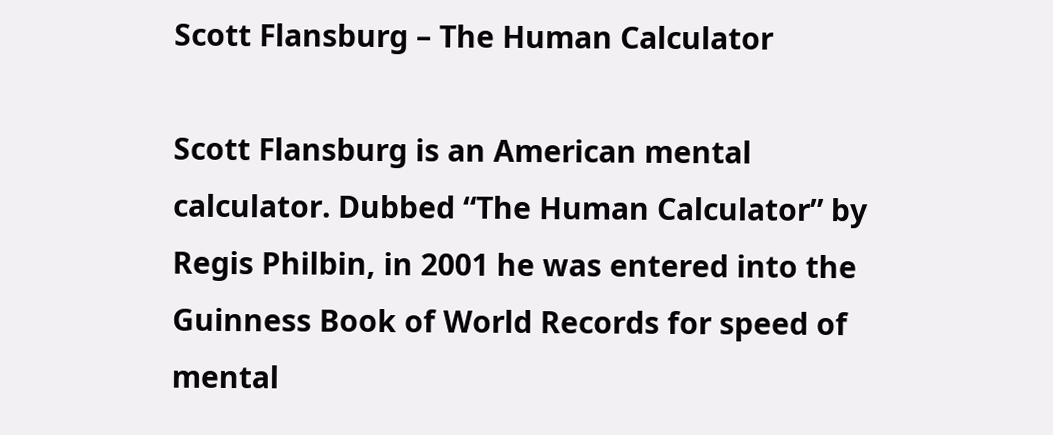Scott Flansburg – The Human Calculator

Scott Flansburg is an American mental calculator. Dubbed “The Human Calculator” by Regis Philbin, in 2001 he was entered into the Guinness Book of World Records for speed of mental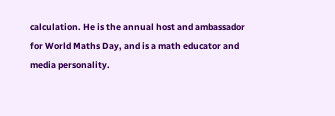calculation. He is the annual host and ambassador for World Maths Day, and is a math educator and media personality.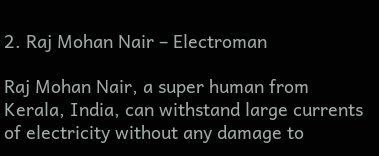2. Raj Mohan Nair – Electroman

Raj Mohan Nair, a super human from Kerala, India, can withstand large currents of electricity without any damage to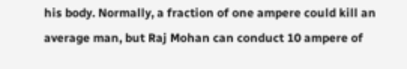his body. Normally, a fraction of one ampere could kill an average man, but Raj Mohan can conduct 10 ampere of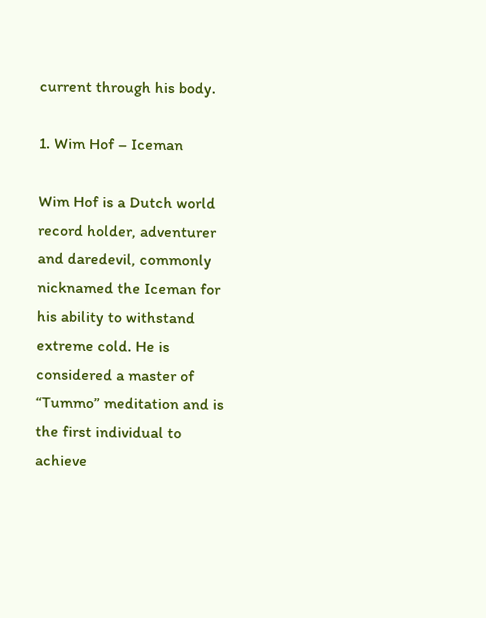current through his body.

1. Wim Hof – Iceman

Wim Hof is a Dutch world record holder, adventurer and daredevil, commonly nicknamed the Iceman for his ability to withstand extreme cold. He is considered a master of “Tummo” meditation and is the first individual to achieve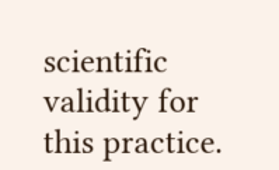scientific validity for this practice.